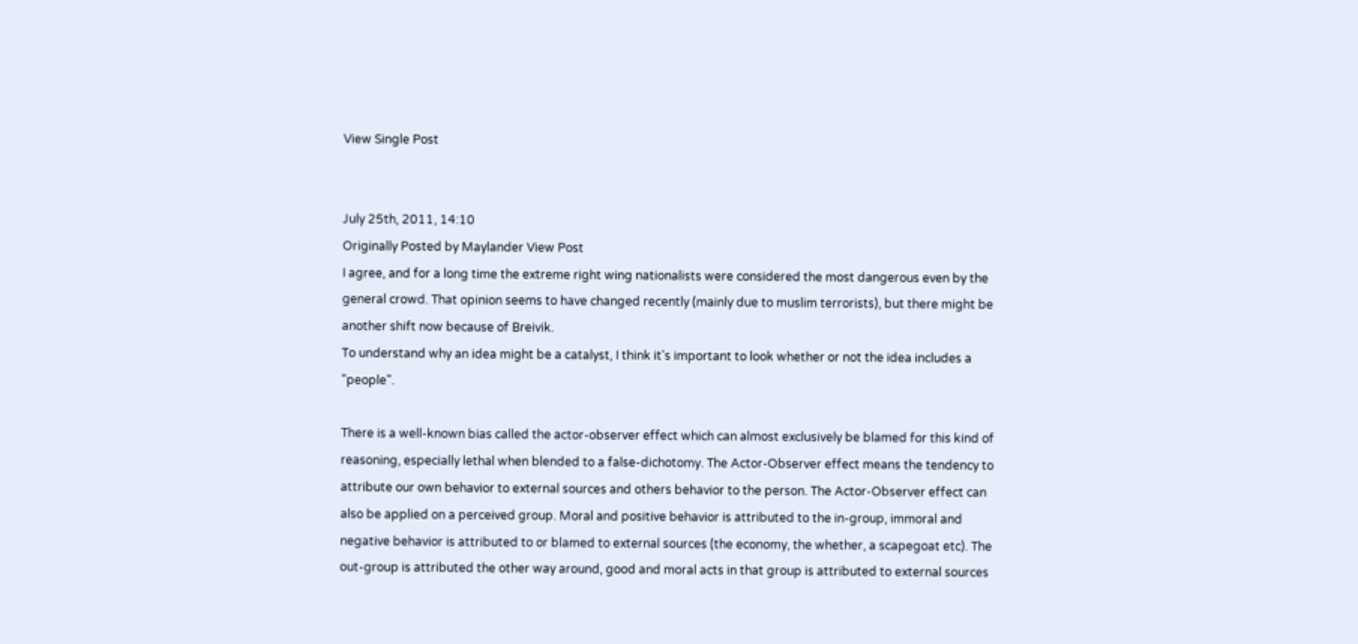View Single Post


July 25th, 2011, 14:10
Originally Posted by Maylander View Post
I agree, and for a long time the extreme right wing nationalists were considered the most dangerous even by the general crowd. That opinion seems to have changed recently (mainly due to muslim terrorists), but there might be another shift now because of Breivik.
To understand why an idea might be a catalyst, I think it's important to look whether or not the idea includes a "people".

There is a well-known bias called the actor-observer effect which can almost exclusively be blamed for this kind of reasoning, especially lethal when blended to a false-dichotomy. The Actor-Observer effect means the tendency to attribute our own behavior to external sources and others behavior to the person. The Actor-Observer effect can also be applied on a perceived group. Moral and positive behavior is attributed to the in-group, immoral and negative behavior is attributed to or blamed to external sources (the economy, the whether, a scapegoat etc). The out-group is attributed the other way around, good and moral acts in that group is attributed to external sources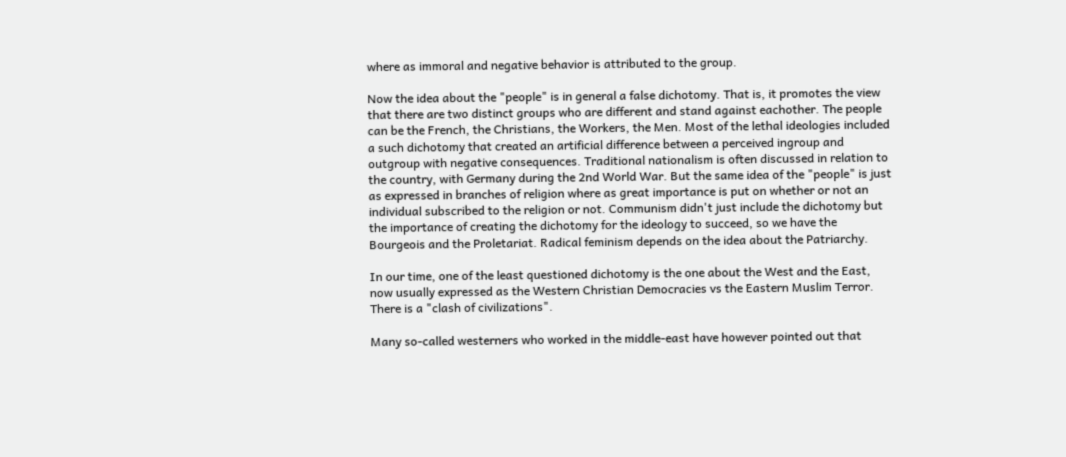where as immoral and negative behavior is attributed to the group.

Now the idea about the "people" is in general a false dichotomy. That is, it promotes the view that there are two distinct groups who are different and stand against eachother. The people can be the French, the Christians, the Workers, the Men. Most of the lethal ideologies included a such dichotomy that created an artificial difference between a perceived ingroup and outgroup with negative consequences. Traditional nationalism is often discussed in relation to the country, with Germany during the 2nd World War. But the same idea of the "people" is just as expressed in branches of religion where as great importance is put on whether or not an individual subscribed to the religion or not. Communism didn't just include the dichotomy but the importance of creating the dichotomy for the ideology to succeed, so we have the Bourgeois and the Proletariat. Radical feminism depends on the idea about the Patriarchy.

In our time, one of the least questioned dichotomy is the one about the West and the East, now usually expressed as the Western Christian Democracies vs the Eastern Muslim Terror. There is a "clash of civilizations".

Many so-called westerners who worked in the middle-east have however pointed out that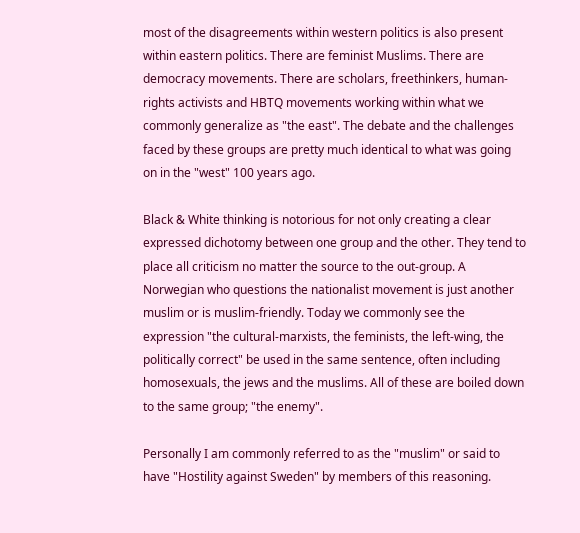most of the disagreements within western politics is also present within eastern politics. There are feminist Muslims. There are democracy movements. There are scholars, freethinkers, human-rights activists and HBTQ movements working within what we commonly generalize as "the east". The debate and the challenges faced by these groups are pretty much identical to what was going on in the "west" 100 years ago.

Black & White thinking is notorious for not only creating a clear expressed dichotomy between one group and the other. They tend to place all criticism no matter the source to the out-group. A Norwegian who questions the nationalist movement is just another muslim or is muslim-friendly. Today we commonly see the expression "the cultural-marxists, the feminists, the left-wing, the politically correct" be used in the same sentence, often including homosexuals, the jews and the muslims. All of these are boiled down to the same group; "the enemy".

Personally I am commonly referred to as the "muslim" or said to have "Hostility against Sweden" by members of this reasoning.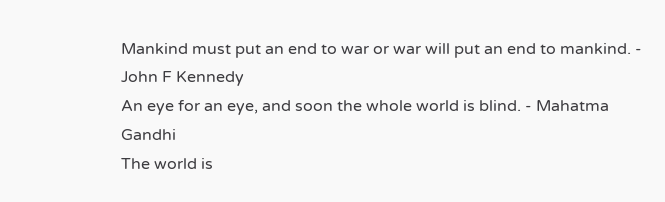Mankind must put an end to war or war will put an end to mankind. - John F Kennedy
An eye for an eye, and soon the whole world is blind. - Mahatma Gandhi
The world is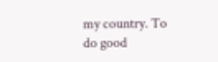my country. To do good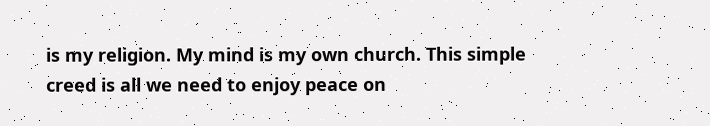is my religion. My mind is my own church. This simple creed is all we need to enjoy peace on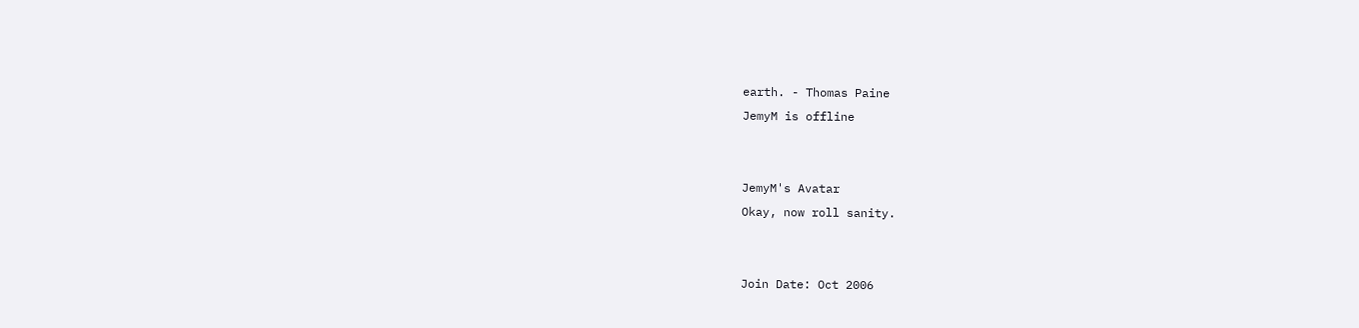earth. - Thomas Paine
JemyM is offline


JemyM's Avatar
Okay, now roll sanity.


Join Date: Oct 2006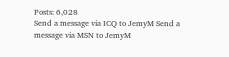Posts: 6,028
Send a message via ICQ to JemyM Send a message via MSN to JemyM